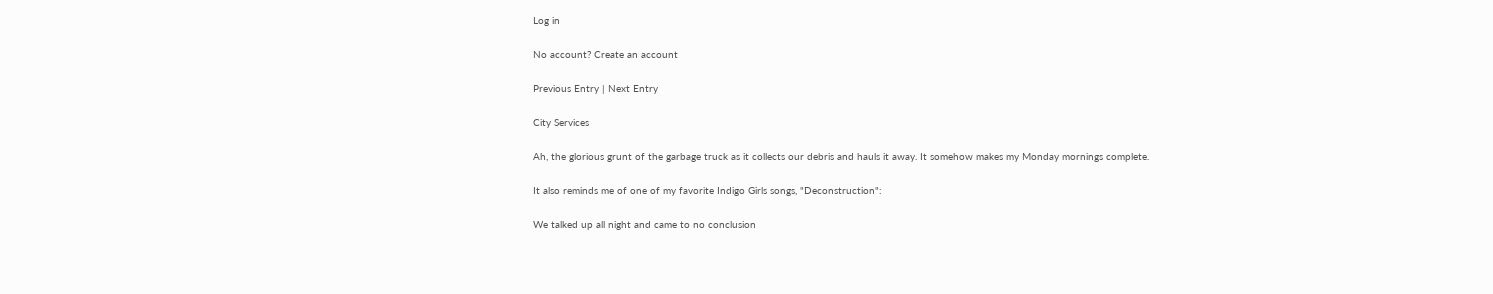Log in

No account? Create an account

Previous Entry | Next Entry

City Services

Ah, the glorious grunt of the garbage truck as it collects our debris and hauls it away. It somehow makes my Monday mornings complete.

It also reminds me of one of my favorite Indigo Girls songs, "Deconstruction":

We talked up all night and came to no conclusion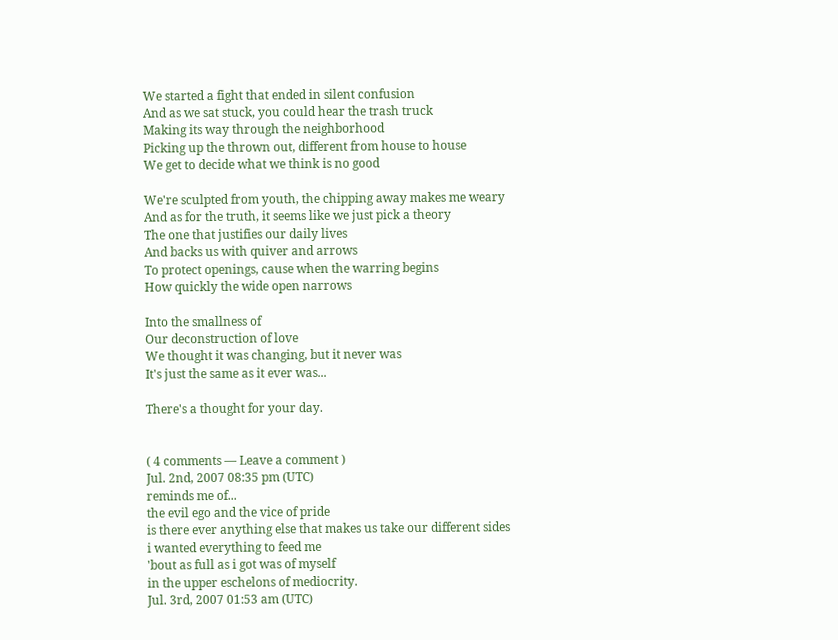We started a fight that ended in silent confusion
And as we sat stuck, you could hear the trash truck
Making its way through the neighborhood
Picking up the thrown out, different from house to house
We get to decide what we think is no good

We're sculpted from youth, the chipping away makes me weary
And as for the truth, it seems like we just pick a theory
The one that justifies our daily lives
And backs us with quiver and arrows
To protect openings, cause when the warring begins
How quickly the wide open narrows

Into the smallness of
Our deconstruction of love
We thought it was changing, but it never was
It's just the same as it ever was...

There's a thought for your day.


( 4 comments — Leave a comment )
Jul. 2nd, 2007 08:35 pm (UTC)
reminds me of...
the evil ego and the vice of pride
is there ever anything else that makes us take our different sides
i wanted everything to feed me
'bout as full as i got was of myself
in the upper eschelons of mediocrity.
Jul. 3rd, 2007 01:53 am (UTC)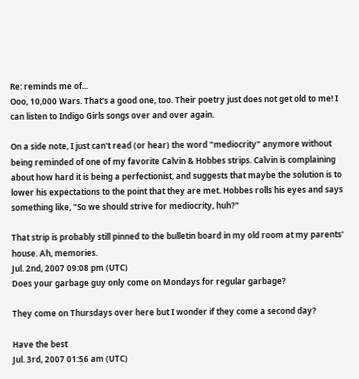Re: reminds me of...
Ooo, 10,000 Wars. That's a good one, too. Their poetry just does not get old to me! I can listen to Indigo Girls songs over and over again.

On a side note, I just can't read (or hear) the word "mediocrity" anymore without being reminded of one of my favorite Calvin & Hobbes strips. Calvin is complaining about how hard it is being a perfectionist, and suggests that maybe the solution is to lower his expectations to the point that they are met. Hobbes rolls his eyes and says something like, "So we should strive for mediocrity, huh?"

That strip is probably still pinned to the bulletin board in my old room at my parents' house. Ah, memories.
Jul. 2nd, 2007 09:08 pm (UTC)
Does your garbage guy only come on Mondays for regular garbage?

They come on Thursdays over here but I wonder if they come a second day?

Have the best
Jul. 3rd, 2007 01:56 am (UTC)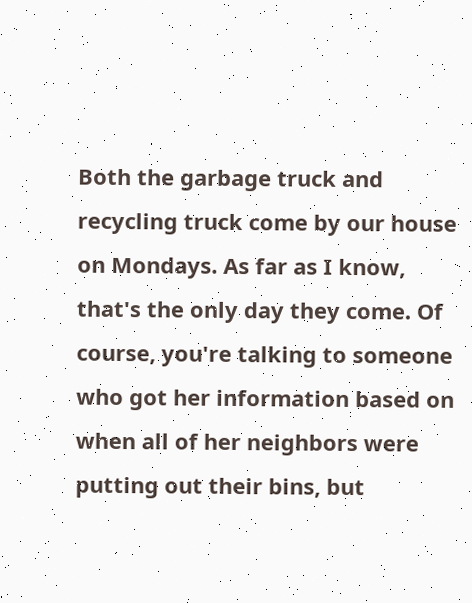Both the garbage truck and recycling truck come by our house on Mondays. As far as I know, that's the only day they come. Of course, you're talking to someone who got her information based on when all of her neighbors were putting out their bins, but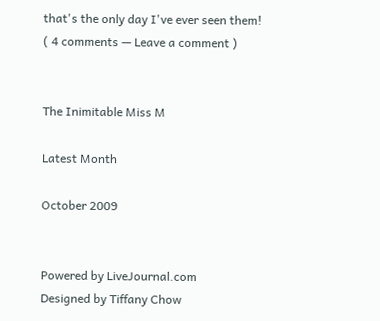that's the only day I've ever seen them!
( 4 comments — Leave a comment )


The Inimitable Miss M

Latest Month

October 2009


Powered by LiveJournal.com
Designed by Tiffany Chow